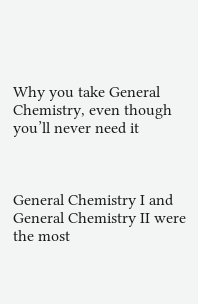Why you take General Chemistry, even though you’ll never need it



General Chemistry I and General Chemistry II were the most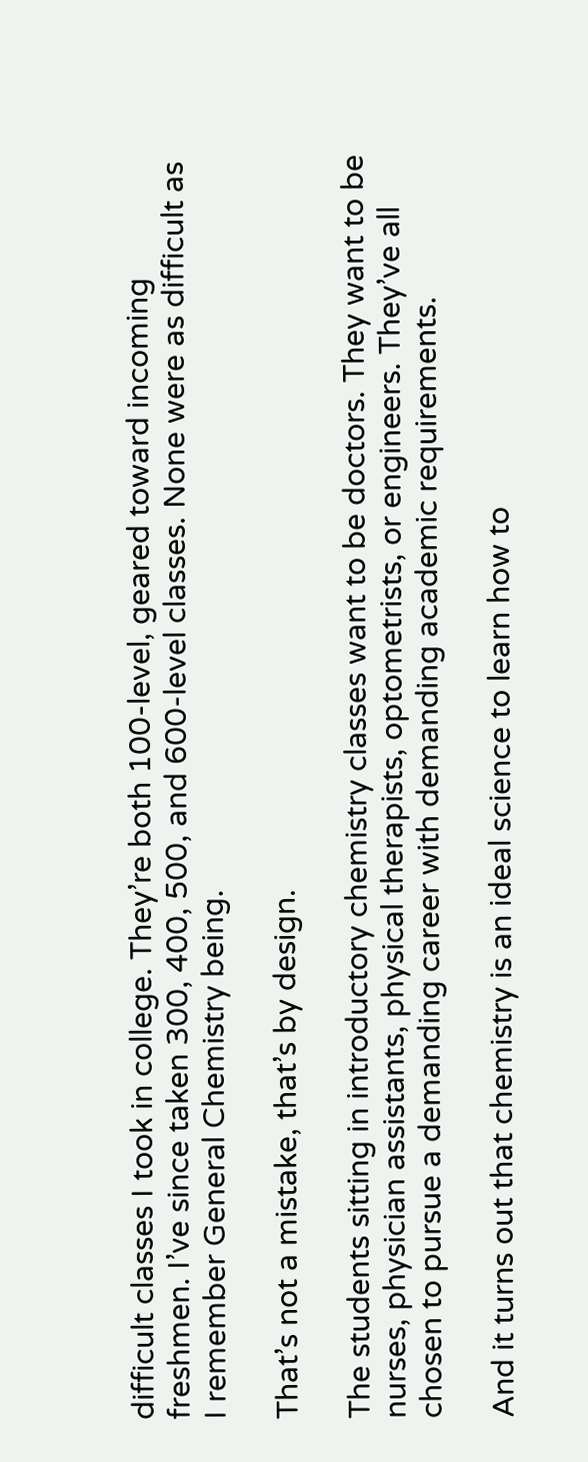difficult classes I took in college. They’re both 100-level, geared toward incoming freshmen. I’ve since taken 300, 400, 500, and 600-level classes. None were as difficult as I remember General Chemistry being.

That’s not a mistake, that’s by design.

The students sitting in introductory chemistry classes want to be doctors. They want to be nurses, physician assistants, physical therapists, optometrists, or engineers. They’ve all chosen to pursue a demanding career with demanding academic requirements.

And it turns out that chemistry is an ideal science to learn how to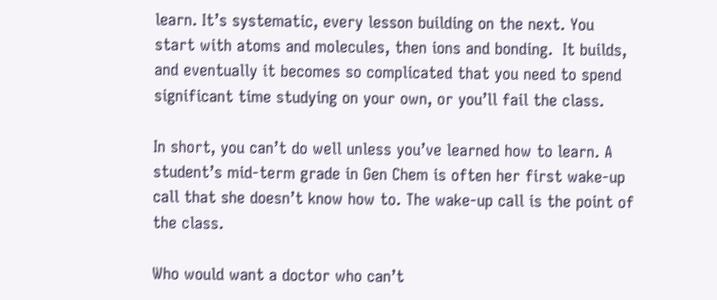learn. It’s systematic, every lesson building on the next. You start with atoms and molecules, then ions and bonding.  It builds, and eventually it becomes so complicated that you need to spend significant time studying on your own, or you’ll fail the class.

In short, you can’t do well unless you’ve learned how to learn. A student’s mid-term grade in Gen Chem is often her first wake-up call that she doesn’t know how to. The wake-up call is the point of the class.

Who would want a doctor who can’t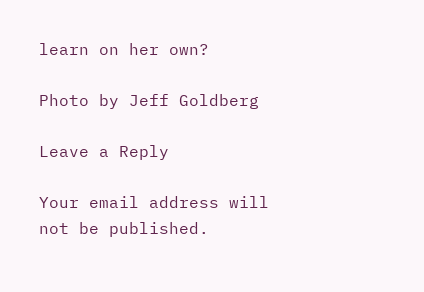learn on her own?

Photo by Jeff Goldberg

Leave a Reply

Your email address will not be published.